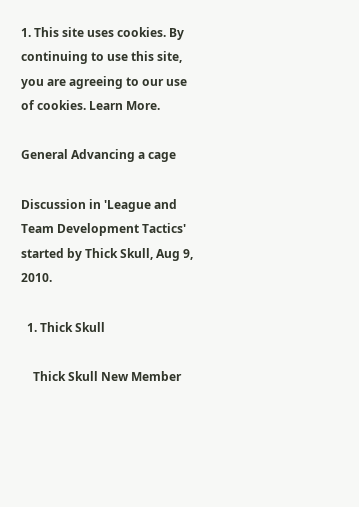1. This site uses cookies. By continuing to use this site, you are agreeing to our use of cookies. Learn More.

General Advancing a cage

Discussion in 'League and Team Development Tactics' started by Thick Skull, Aug 9, 2010.

  1. Thick Skull

    Thick Skull New Member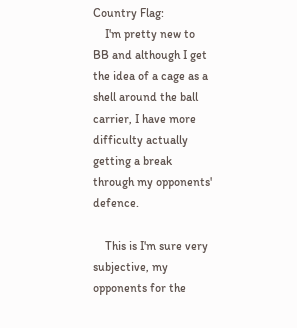Country Flag:
    I'm pretty new to BB and although I get the idea of a cage as a shell around the ball carrier, I have more difficulty actually getting a break through my opponents' defence.

    This is I'm sure very subjective, my opponents for the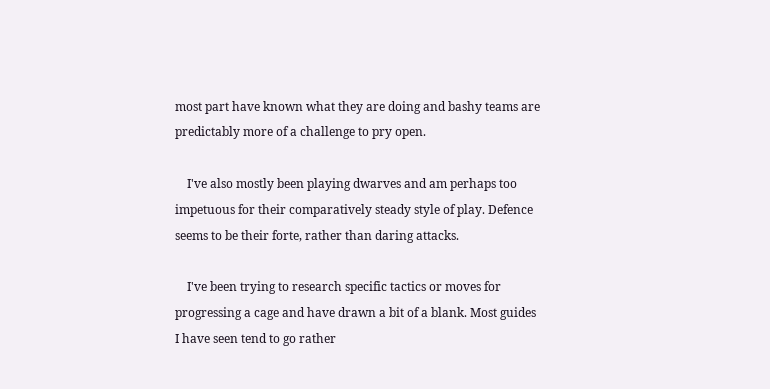most part have known what they are doing and bashy teams are predictably more of a challenge to pry open.

    I've also mostly been playing dwarves and am perhaps too impetuous for their comparatively steady style of play. Defence seems to be their forte, rather than daring attacks.

    I've been trying to research specific tactics or moves for progressing a cage and have drawn a bit of a blank. Most guides I have seen tend to go rather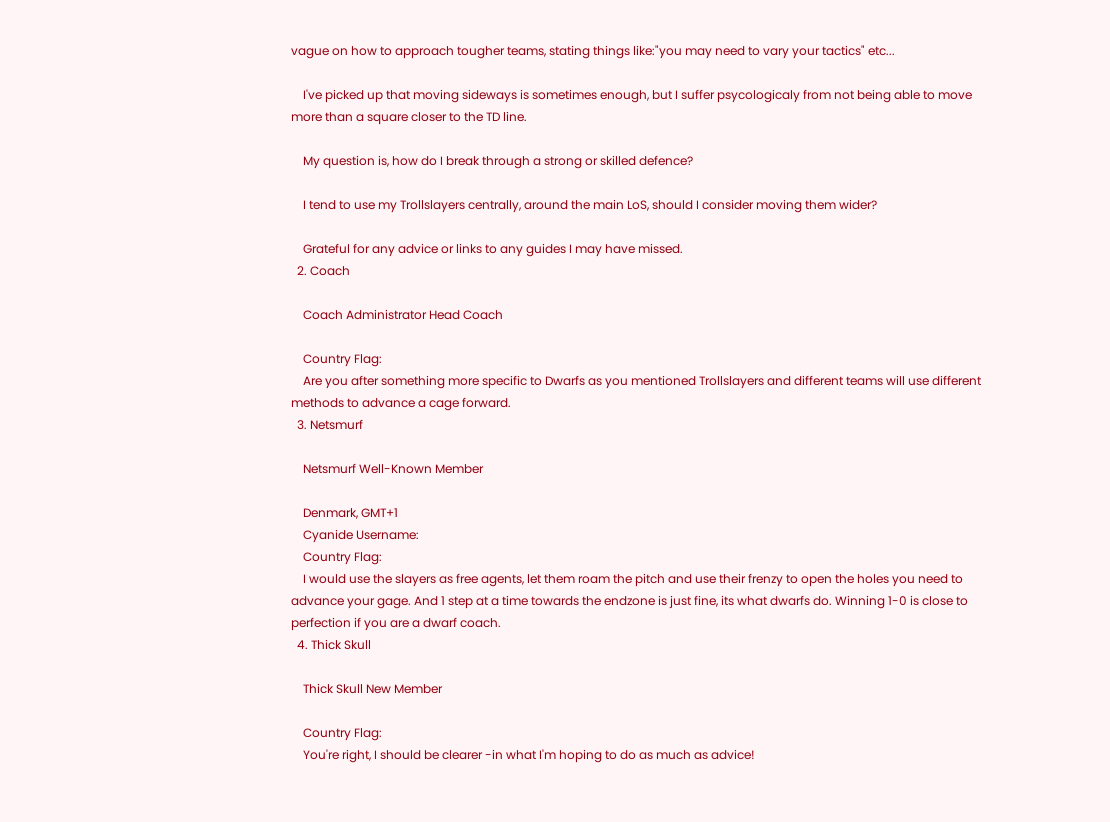vague on how to approach tougher teams, stating things like:"you may need to vary your tactics" etc...

    I've picked up that moving sideways is sometimes enough, but I suffer psycologicaly from not being able to move more than a square closer to the TD line.

    My question is, how do I break through a strong or skilled defence?

    I tend to use my Trollslayers centrally, around the main LoS, should I consider moving them wider?

    Grateful for any advice or links to any guides I may have missed.
  2. Coach

    Coach Administrator Head Coach

    Country Flag:
    Are you after something more specific to Dwarfs as you mentioned Trollslayers and different teams will use different methods to advance a cage forward.
  3. Netsmurf

    Netsmurf Well-Known Member

    Denmark, GMT+1
    Cyanide Username:
    Country Flag:
    I would use the slayers as free agents, let them roam the pitch and use their frenzy to open the holes you need to advance your gage. And 1 step at a time towards the endzone is just fine, its what dwarfs do. Winning 1-0 is close to perfection if you are a dwarf coach.
  4. Thick Skull

    Thick Skull New Member

    Country Flag:
    You're right, I should be clearer -in what I'm hoping to do as much as advice!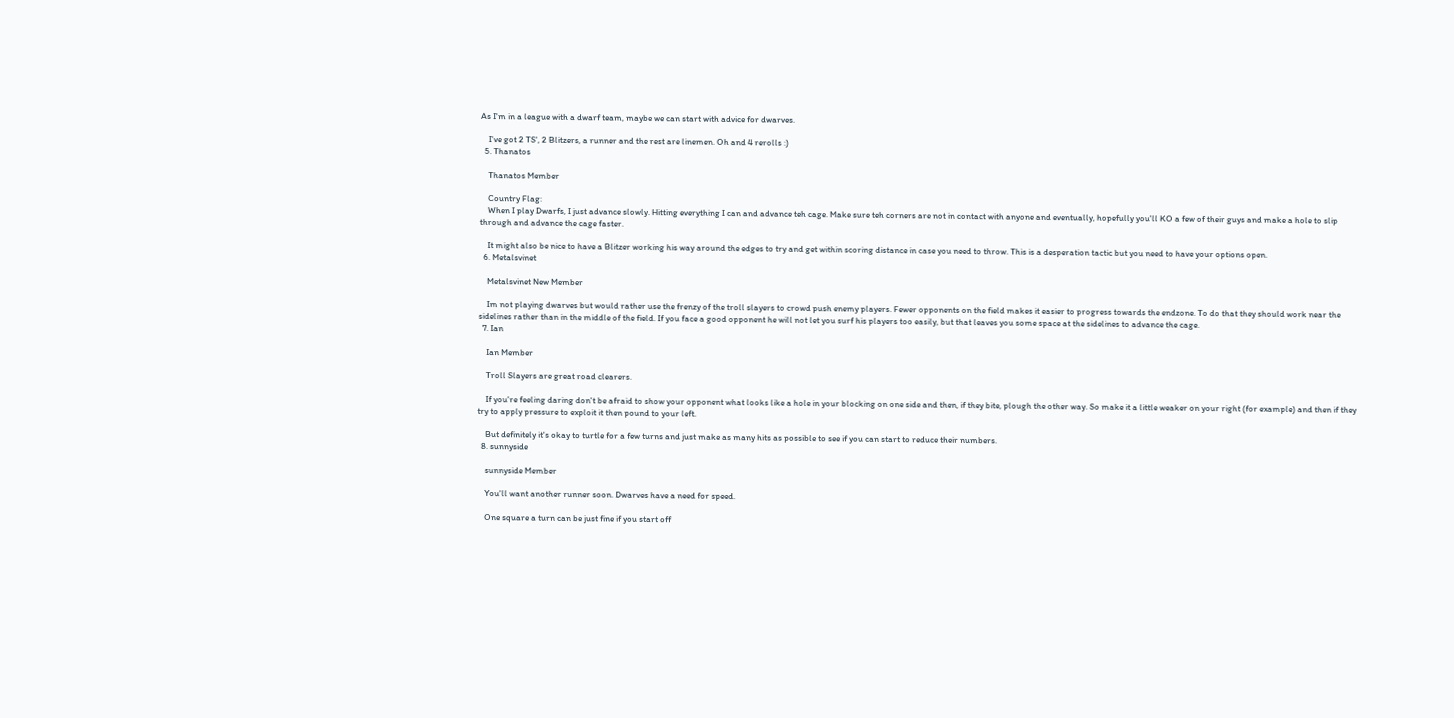As I'm in a league with a dwarf team, maybe we can start with advice for dwarves.

    I've got 2 TS', 2 Blitzers, a runner and the rest are linemen. Oh and 4 rerolls :)
  5. Thanatos

    Thanatos Member

    Country Flag:
    When I play Dwarfs, I just advance slowly. Hitting everything I can and advance teh cage. Make sure teh corners are not in contact with anyone and eventually, hopefully you'll KO a few of their guys and make a hole to slip through and advance the cage faster.

    It might also be nice to have a Blitzer working his way around the edges to try and get within scoring distance in case you need to throw. This is a desperation tactic but you need to have your options open.
  6. Metalsvinet

    Metalsvinet New Member

    Im not playing dwarves but would rather use the frenzy of the troll slayers to crowd push enemy players. Fewer opponents on the field makes it easier to progress towards the endzone. To do that they should work near the sidelines rather than in the middle of the field. If you face a good opponent he will not let you surf his players too easily, but that leaves you some space at the sidelines to advance the cage.
  7. Ian

    Ian Member

    Troll Slayers are great road clearers.

    If you're feeling daring don't be afraid to show your opponent what looks like a hole in your blocking on one side and then, if they bite, plough the other way. So make it a little weaker on your right (for example) and then if they try to apply pressure to exploit it then pound to your left.

    But definitely it's okay to turtle for a few turns and just make as many hits as possible to see if you can start to reduce their numbers.
  8. sunnyside

    sunnyside Member

    You'll want another runner soon. Dwarves have a need for speed.

    One square a turn can be just fine if you start off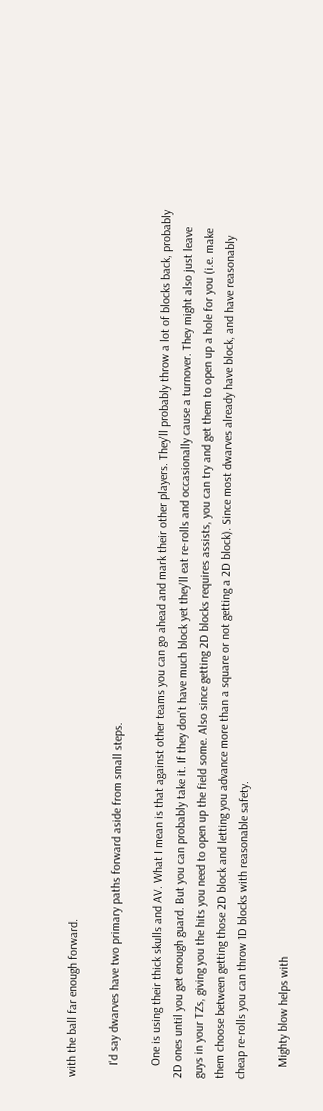with the ball far enough forward.

    I'd say dwarves have two primary paths forward aside from small steps.

    One is using their thick skulls and AV. What I mean is that against other teams you can go ahead and mark their other players. They'll probably throw a lot of blocks back, probably 2D ones until you get enough guard. But you can probably take it. If they don't have much block yet they'll eat re-rolls and occasionally cause a turnover. They might also just leave guys in your TZs, giving you the hits you need to open up the field some. Also since getting 2D blocks requires assists, you can try and get them to open up a hole for you (i.e. make them choose between getting those 2D block and letting you advance more than a square or not getting a 2D block). Since most dwarves already have block, and have reasonably cheap re-rolls you can throw 1D blocks with reasonable safety.

    Mighty blow helps with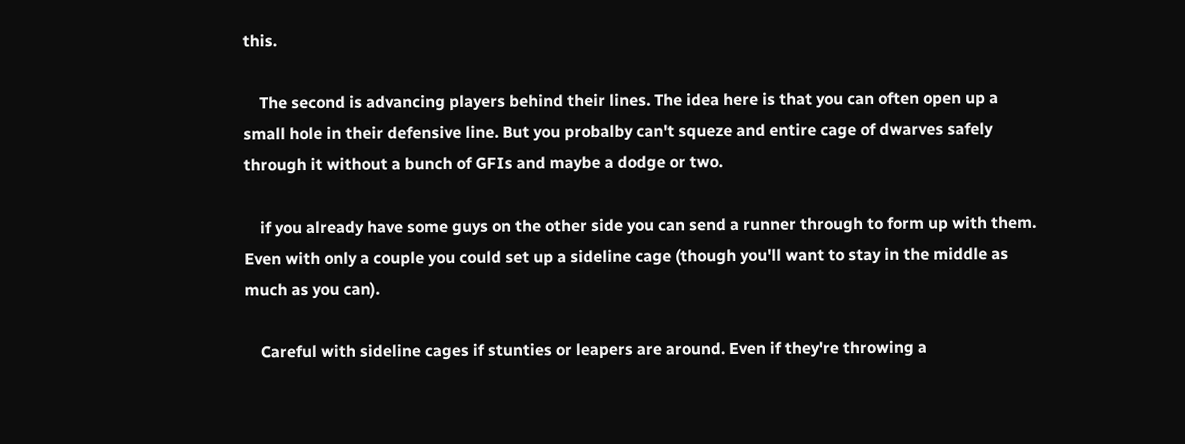this.

    The second is advancing players behind their lines. The idea here is that you can often open up a small hole in their defensive line. But you probalby can't squeze and entire cage of dwarves safely through it without a bunch of GFIs and maybe a dodge or two.

    if you already have some guys on the other side you can send a runner through to form up with them. Even with only a couple you could set up a sideline cage (though you'll want to stay in the middle as much as you can).

    Careful with sideline cages if stunties or leapers are around. Even if they're throwing a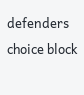defenders choice block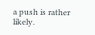a push is rather likely.